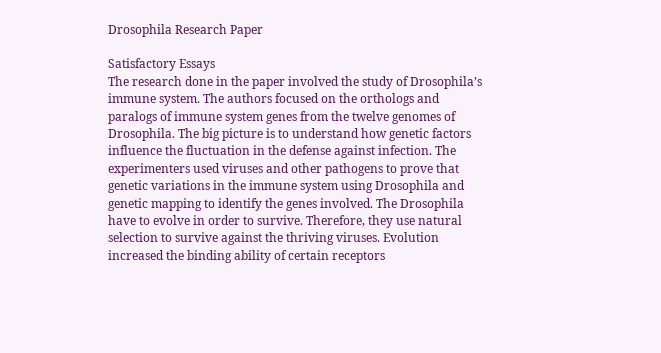Drosophila Research Paper

Satisfactory Essays
The research done in the paper involved the study of Drosophila’s immune system. The authors focused on the orthologs and paralogs of immune system genes from the twelve genomes of Drosophila. The big picture is to understand how genetic factors influence the fluctuation in the defense against infection. The experimenters used viruses and other pathogens to prove that genetic variations in the immune system using Drosophila and genetic mapping to identify the genes involved. The Drosophila have to evolve in order to survive. Therefore, they use natural selection to survive against the thriving viruses. Evolution increased the binding ability of certain receptors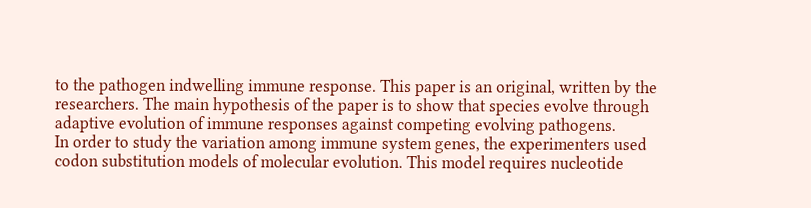to the pathogen indwelling immune response. This paper is an original, written by the researchers. The main hypothesis of the paper is to show that species evolve through adaptive evolution of immune responses against competing evolving pathogens.
In order to study the variation among immune system genes, the experimenters used codon substitution models of molecular evolution. This model requires nucleotide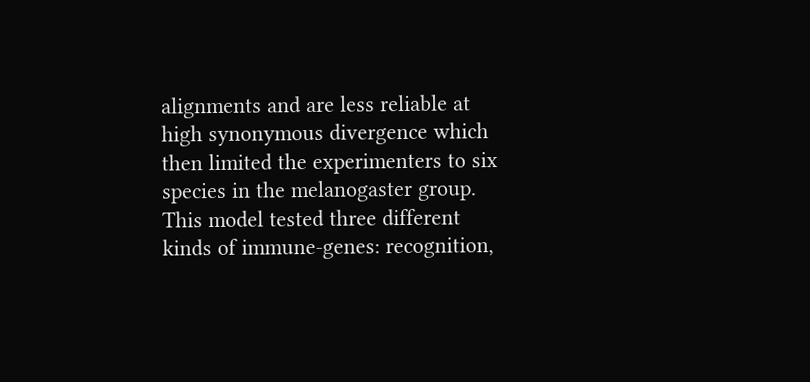alignments and are less reliable at high synonymous divergence which then limited the experimenters to six species in the melanogaster group. This model tested three different kinds of immune-genes: recognition,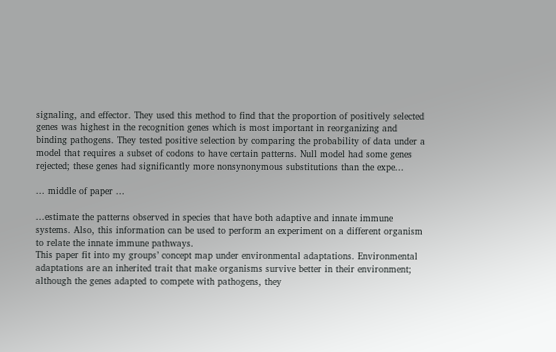signaling, and effector. They used this method to find that the proportion of positively selected genes was highest in the recognition genes which is most important in reorganizing and binding pathogens. They tested positive selection by comparing the probability of data under a model that requires a subset of codons to have certain patterns. Null model had some genes rejected; these genes had significantly more nonsynonymous substitutions than the expe...

... middle of paper ...

...estimate the patterns observed in species that have both adaptive and innate immune systems. Also, this information can be used to perform an experiment on a different organism to relate the innate immune pathways.
This paper fit into my groups’ concept map under environmental adaptations. Environmental adaptations are an inherited trait that make organisms survive better in their environment; although the genes adapted to compete with pathogens, they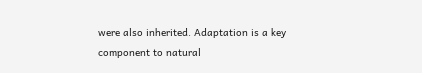were also inherited. Adaptation is a key component to natural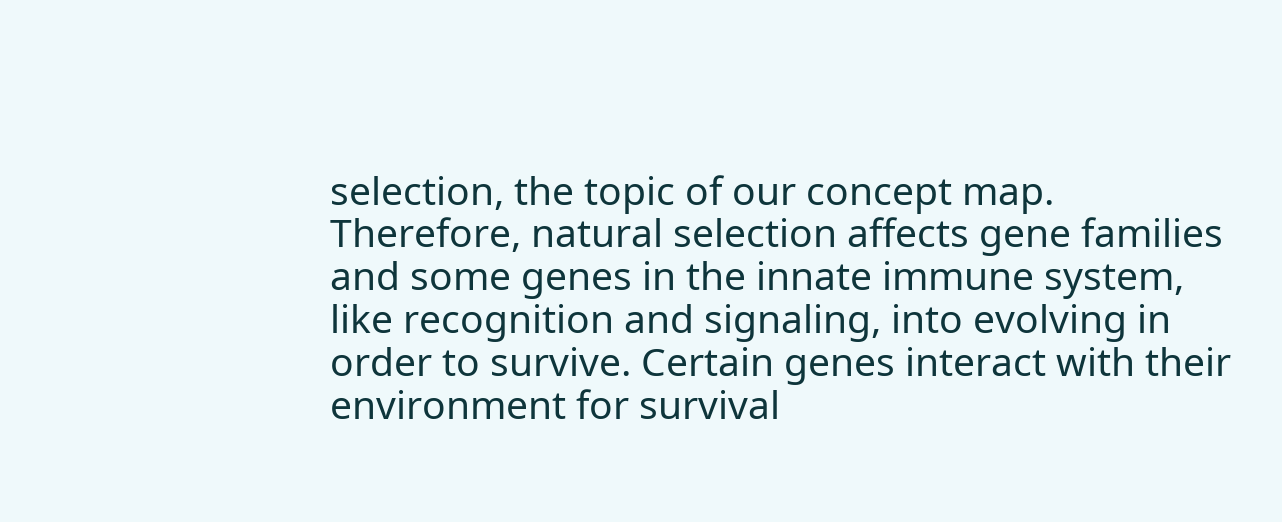selection, the topic of our concept map. Therefore, natural selection affects gene families and some genes in the innate immune system, like recognition and signaling, into evolving in order to survive. Certain genes interact with their environment for survival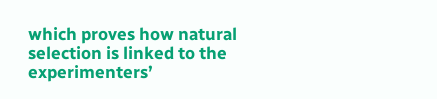which proves how natural selection is linked to the experimenters’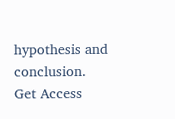hypothesis and conclusion.
Get Access